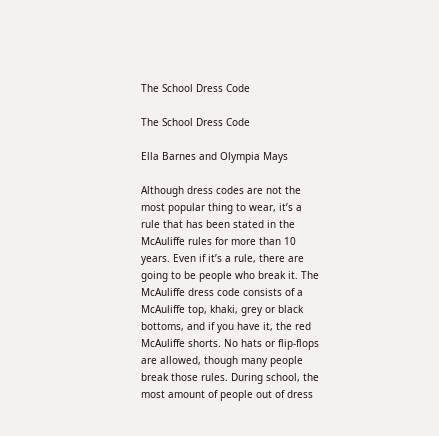The School Dress Code

The School Dress Code

Ella Barnes and Olympia Mays

Although dress codes are not the most popular thing to wear, it’s a rule that has been stated in the McAuliffe rules for more than 10 years. Even if it’s a rule, there are going to be people who break it. The McAuliffe dress code consists of a McAuliffe top, khaki, grey or black bottoms, and if you have it, the red McAuliffe shorts. No hats or flip-flops are allowed, though many people break those rules. During school, the most amount of people out of dress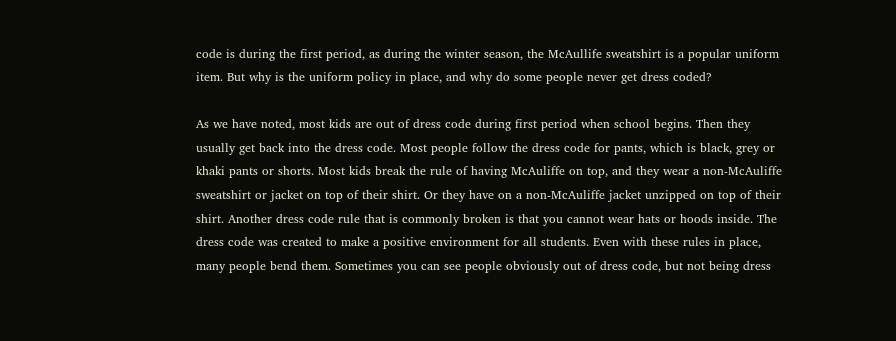code is during the first period, as during the winter season, the McAullife sweatshirt is a popular uniform item. But why is the uniform policy in place, and why do some people never get dress coded?

As we have noted, most kids are out of dress code during first period when school begins. Then they usually get back into the dress code. Most people follow the dress code for pants, which is black, grey or khaki pants or shorts. Most kids break the rule of having McAuliffe on top, and they wear a non-McAuliffe sweatshirt or jacket on top of their shirt. Or they have on a non-McAuliffe jacket unzipped on top of their shirt. Another dress code rule that is commonly broken is that you cannot wear hats or hoods inside. The dress code was created to make a positive environment for all students. Even with these rules in place, many people bend them. Sometimes you can see people obviously out of dress code, but not being dress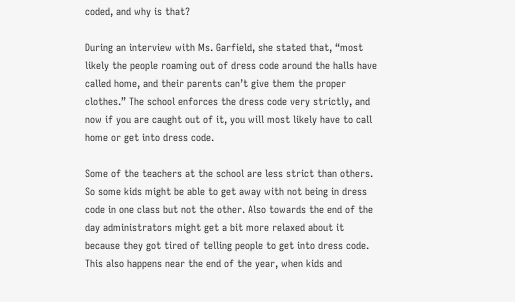coded, and why is that?

During an interview with Ms. Garfield, she stated that, “most likely the people roaming out of dress code around the halls have called home, and their parents can’t give them the proper clothes.” The school enforces the dress code very strictly, and now if you are caught out of it, you will most likely have to call home or get into dress code.

Some of the teachers at the school are less strict than others. So some kids might be able to get away with not being in dress code in one class but not the other. Also towards the end of the day administrators might get a bit more relaxed about it because they got tired of telling people to get into dress code. This also happens near the end of the year, when kids and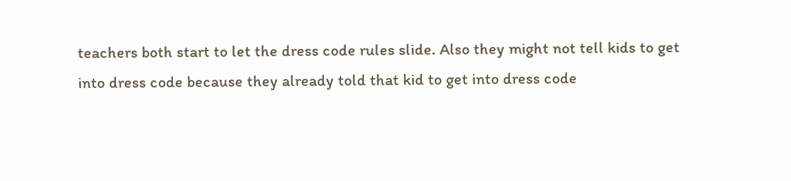teachers both start to let the dress code rules slide. Also they might not tell kids to get into dress code because they already told that kid to get into dress code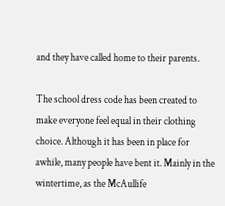and they have called home to their parents.

The school dress code has been created to make everyone feel equal in their clothing choice. Although it has been in place for awhile, many people have bent it. Mainly in the wintertime, as the McAullife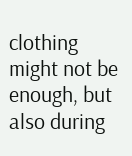clothing might not be enough, but also during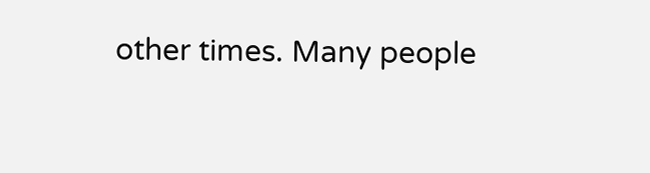other times. Many people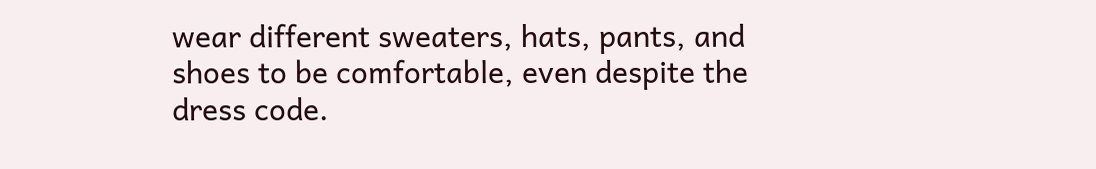wear different sweaters, hats, pants, and shoes to be comfortable, even despite the dress code.